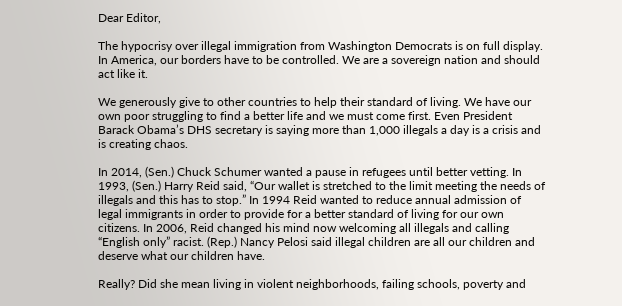Dear Editor,

The hypocrisy over illegal immigration from Washington Democrats is on full display. In America, our borders have to be controlled. We are a sovereign nation and should act like it.

We generously give to other countries to help their standard of living. We have our own poor struggling to find a better life and we must come first. Even President Barack Obama’s DHS secretary is saying more than 1,000 illegals a day is a crisis and is creating chaos.

In 2014, (Sen.) Chuck Schumer wanted a pause in refugees until better vetting. In 1993, (Sen.) Harry Reid said, “Our wallet is stretched to the limit meeting the needs of illegals and this has to stop.” In 1994 Reid wanted to reduce annual admission of legal immigrants in order to provide for a better standard of living for our own citizens. In 2006, Reid changed his mind now welcoming all illegals and calling “English only” racist. (Rep.) Nancy Pelosi said illegal children are all our children and deserve what our children have.

Really? Did she mean living in violent neighborhoods, failing schools, poverty and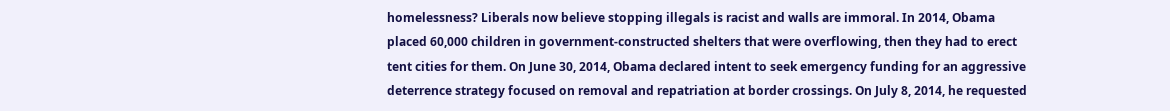homelessness? Liberals now believe stopping illegals is racist and walls are immoral. In 2014, Obama placed 60,000 children in government-constructed shelters that were overflowing, then they had to erect tent cities for them. On June 30, 2014, Obama declared intent to seek emergency funding for an aggressive deterrence strategy focused on removal and repatriation at border crossings. On July 8, 2014, he requested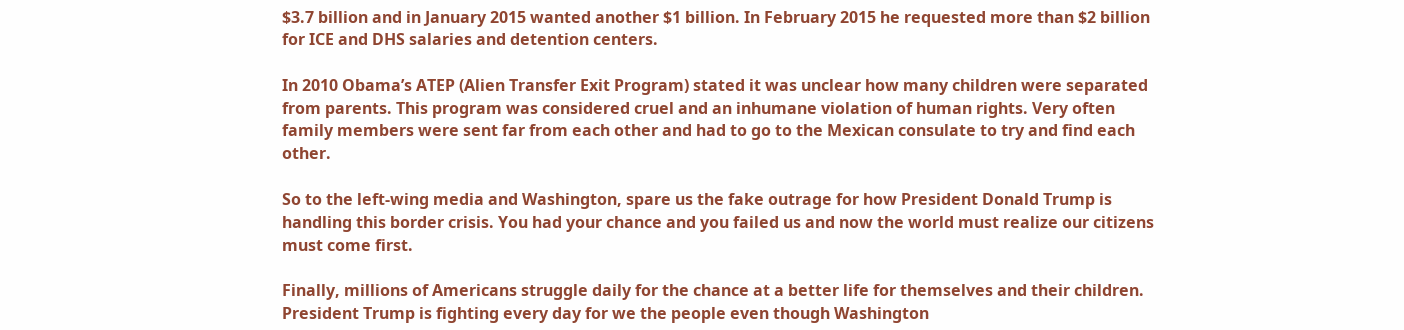$3.7 billion and in January 2015 wanted another $1 billion. In February 2015 he requested more than $2 billion for ICE and DHS salaries and detention centers.

In 2010 Obama’s ATEP (Alien Transfer Exit Program) stated it was unclear how many children were separated from parents. This program was considered cruel and an inhumane violation of human rights. Very often family members were sent far from each other and had to go to the Mexican consulate to try and find each other.

So to the left-wing media and Washington, spare us the fake outrage for how President Donald Trump is handling this border crisis. You had your chance and you failed us and now the world must realize our citizens must come first.

Finally, millions of Americans struggle daily for the chance at a better life for themselves and their children. President Trump is fighting every day for we the people even though Washington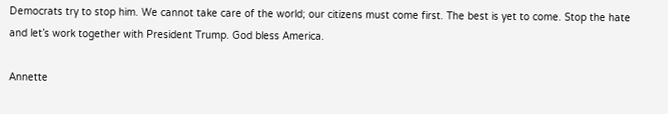Democrats try to stop him. We cannot take care of the world; our citizens must come first. The best is yet to come. Stop the hate and let’s work together with President Trump. God bless America.

Annette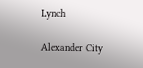Lynch

Alexander City